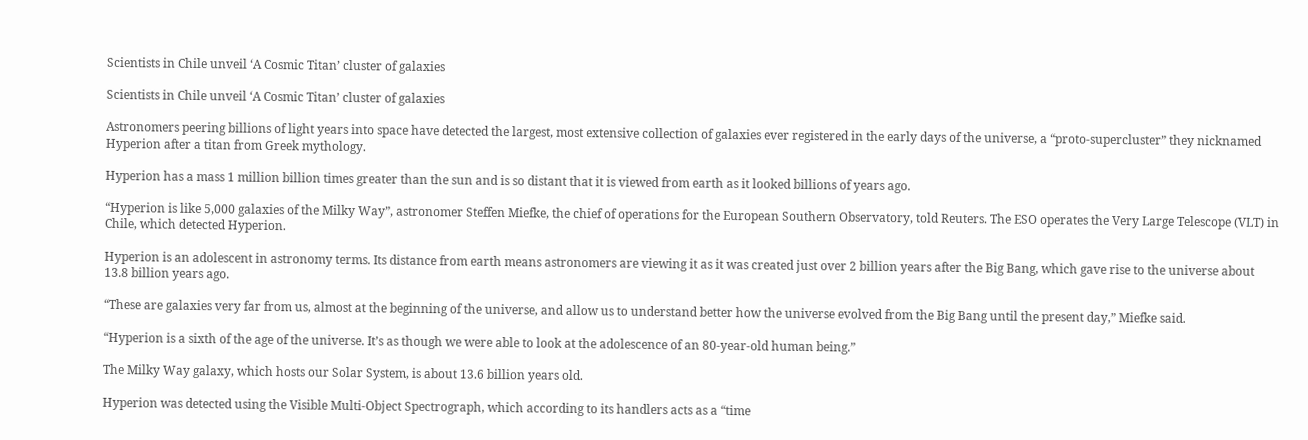Scientists in Chile unveil ‘A Cosmic Titan’ cluster of galaxies

Scientists in Chile unveil ‘A Cosmic Titan’ cluster of galaxies

Astronomers peering billions of light years into space have detected the largest, most extensive collection of galaxies ever registered in the early days of the universe, a “proto-supercluster” they nicknamed Hyperion after a titan from Greek mythology.

Hyperion has a mass 1 million billion times greater than the sun and is so distant that it is viewed from earth as it looked billions of years ago.

“Hyperion is like 5,000 galaxies of the Milky Way”, astronomer Steffen Miefke, the chief of operations for the European Southern Observatory, told Reuters. The ESO operates the Very Large Telescope (VLT) in Chile, which detected Hyperion.

Hyperion is an adolescent in astronomy terms. Its distance from earth means astronomers are viewing it as it was created just over 2 billion years after the Big Bang, which gave rise to the universe about 13.8 billion years ago.

“These are galaxies very far from us, almost at the beginning of the universe, and allow us to understand better how the universe evolved from the Big Bang until the present day,” Miefke said.

“Hyperion is a sixth of the age of the universe. It’s as though we were able to look at the adolescence of an 80-year-old human being.”

The Milky Way galaxy, which hosts our Solar System, is about 13.6 billion years old.

Hyperion was detected using the Visible Multi-Object Spectrograph, which according to its handlers acts as a “time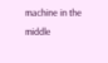machine in the middle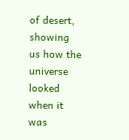of desert, showing us how the universe looked when it was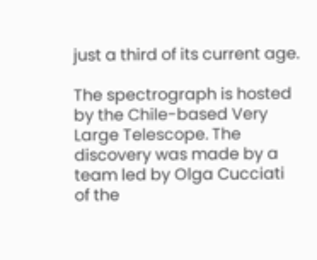just a third of its current age.

The spectrograph is hosted by the Chile-based Very Large Telescope. The discovery was made by a team led by Olga Cucciati of the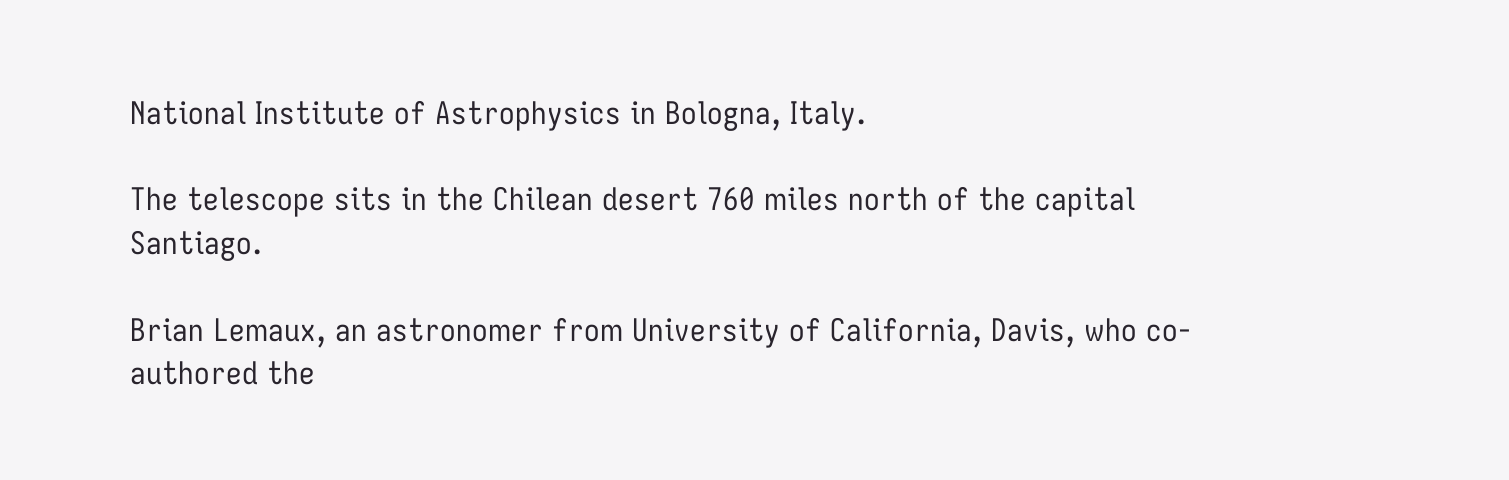National Institute of Astrophysics in Bologna, Italy.

The telescope sits in the Chilean desert 760 miles north of the capital Santiago.

Brian Lemaux, an astronomer from University of California, Davis, who co-authored the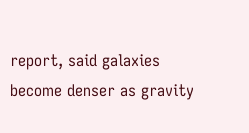report, said galaxies become denser as gravity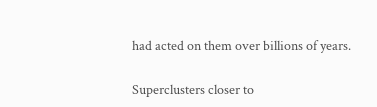had acted on them over billions of years.

Superclusters closer to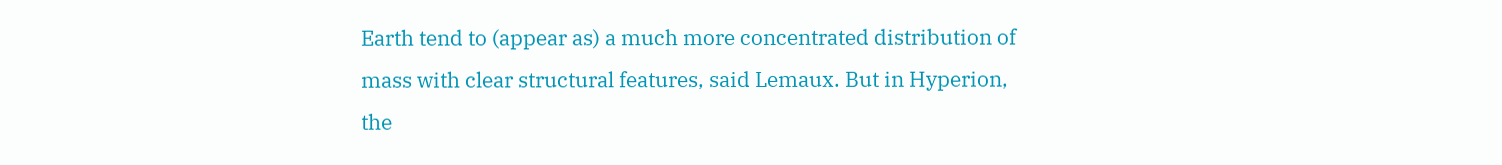Earth tend to (appear as) a much more concentrated distribution of mass with clear structural features, said Lemaux. But in Hyperion, the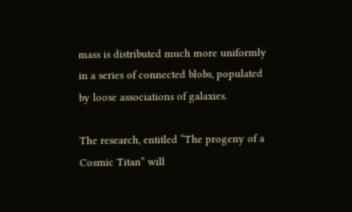mass is distributed much more uniformly in a series of connected blobs, populated by loose associations of galaxies.

The research, entitled “The progeny of a Cosmic Titan” will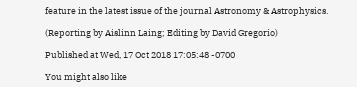feature in the latest issue of the journal Astronomy & Astrophysics.

(Reporting by Aislinn Laing; Editing by David Gregorio)

Published at Wed, 17 Oct 2018 17:05:48 -0700

You might also like